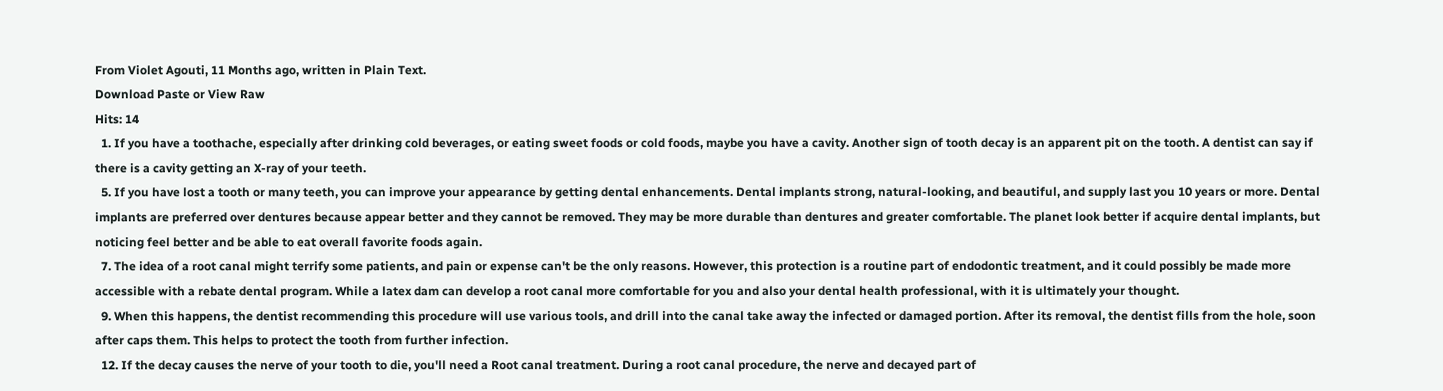From Violet Agouti, 11 Months ago, written in Plain Text.
Download Paste or View Raw
Hits: 14
  1. If you have a toothache, especially after drinking cold beverages, or eating sweet foods or cold foods, maybe you have a cavity. Another sign of tooth decay is an apparent pit on the tooth. A dentist can say if there is a cavity getting an X-ray of your teeth.
  5. If you have lost a tooth or many teeth, you can improve your appearance by getting dental enhancements. Dental implants strong, natural-looking, and beautiful, and supply last you 10 years or more. Dental implants are preferred over dentures because appear better and they cannot be removed. They may be more durable than dentures and greater comfortable. The planet look better if acquire dental implants, but noticing feel better and be able to eat overall favorite foods again.
  7. The idea of a root canal might terrify some patients, and pain or expense can't be the only reasons. However, this protection is a routine part of endodontic treatment, and it could possibly be made more accessible with a rebate dental program. While a latex dam can develop a root canal more comfortable for you and also your dental health professional, with it is ultimately your thought.
  9. When this happens, the dentist recommending this procedure will use various tools, and drill into the canal take away the infected or damaged portion. After its removal, the dentist fills from the hole, soon after caps them. This helps to protect the tooth from further infection.
  12. If the decay causes the nerve of your tooth to die, you'll need a Root canal treatment. During a root canal procedure, the nerve and decayed part of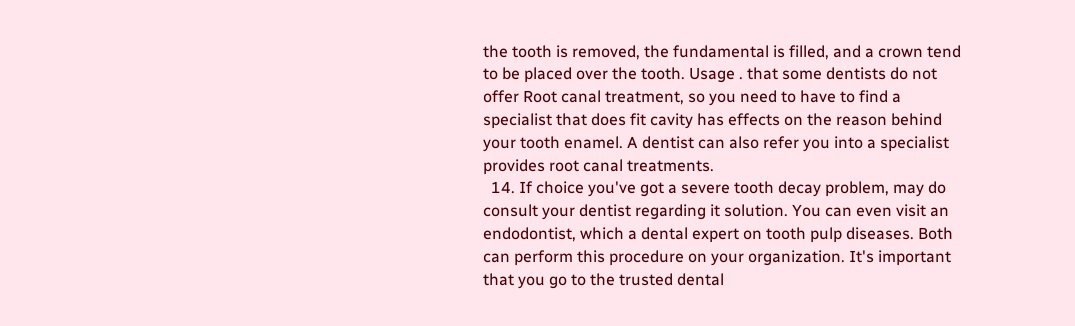the tooth is removed, the fundamental is filled, and a crown tend to be placed over the tooth. Usage . that some dentists do not offer Root canal treatment, so you need to have to find a specialist that does fit cavity has effects on the reason behind your tooth enamel. A dentist can also refer you into a specialist provides root canal treatments.
  14. If choice you've got a severe tooth decay problem, may do consult your dentist regarding it solution. You can even visit an endodontist, which a dental expert on tooth pulp diseases. Both can perform this procedure on your organization. It's important that you go to the trusted dental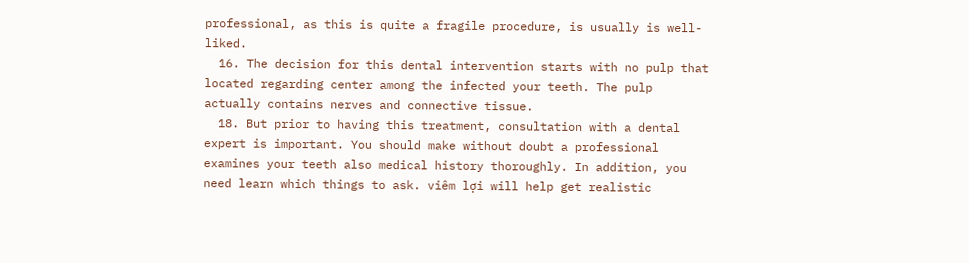professional, as this is quite a fragile procedure, is usually is well-liked.
  16. The decision for this dental intervention starts with no pulp that located regarding center among the infected your teeth. The pulp actually contains nerves and connective tissue.
  18. But prior to having this treatment, consultation with a dental expert is important. You should make without doubt a professional examines your teeth also medical history thoroughly. In addition, you need learn which things to ask. viêm lợi will help get realistic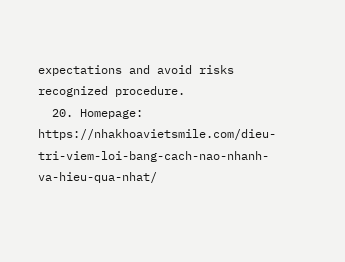expectations and avoid risks recognized procedure.
  20. Homepage: https://nhakhoavietsmile.com/dieu-tri-viem-loi-bang-cach-nao-nhanh-va-hieu-qua-nhat/